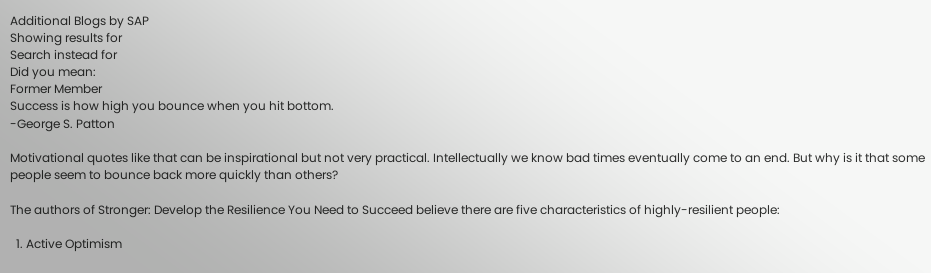Additional Blogs by SAP
Showing results for
Search instead for
Did you mean:
Former Member
Success is how high you bounce when you hit bottom.
-George S. Patton

Motivational quotes like that can be inspirational but not very practical. Intellectually we know bad times eventually come to an end. But why is it that some people seem to bounce back more quickly than others?

The authors of Stronger: Develop the Resilience You Need to Succeed believe there are five characteristics of highly-resilient people:

  1. Active Optimism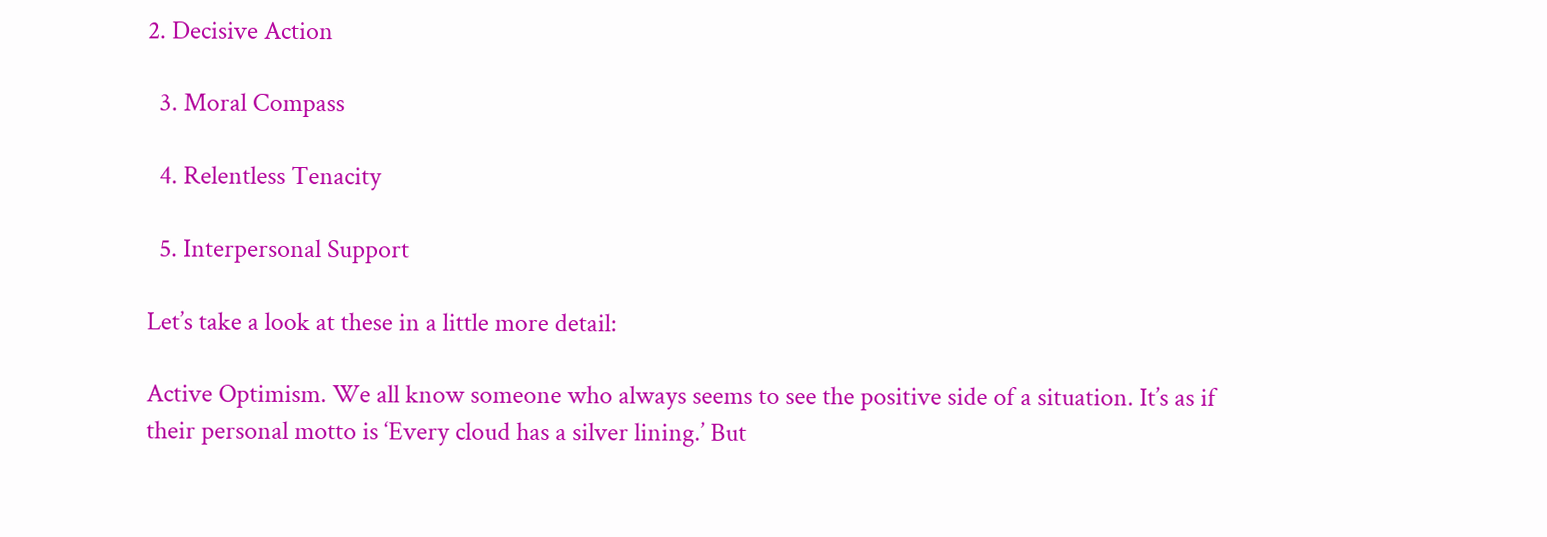2. Decisive Action

  3. Moral Compass

  4. Relentless Tenacity

  5. Interpersonal Support

Let’s take a look at these in a little more detail:

Active Optimism. We all know someone who always seems to see the positive side of a situation. It’s as if their personal motto is ‘Every cloud has a silver lining.’ But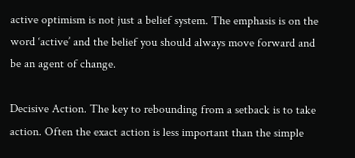active optimism is not just a belief system. The emphasis is on the word ‘active’ and the belief you should always move forward and be an agent of change.

Decisive Action. The key to rebounding from a setback is to take action. Often the exact action is less important than the simple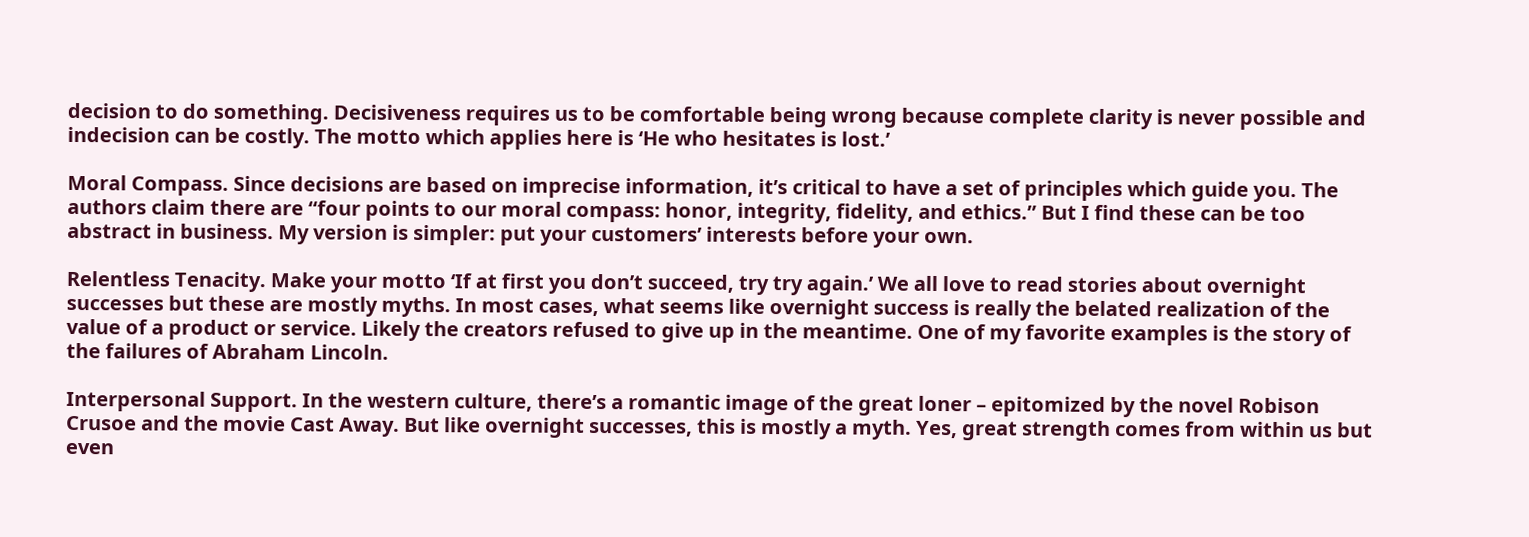decision to do something. Decisiveness requires us to be comfortable being wrong because complete clarity is never possible and indecision can be costly. The motto which applies here is ‘He who hesitates is lost.’

Moral Compass. Since decisions are based on imprecise information, it’s critical to have a set of principles which guide you. The authors claim there are “four points to our moral compass: honor, integrity, fidelity, and ethics.” But I find these can be too abstract in business. My version is simpler: put your customers’ interests before your own.

Relentless Tenacity. Make your motto ‘If at first you don’t succeed, try try again.’ We all love to read stories about overnight successes but these are mostly myths. In most cases, what seems like overnight success is really the belated realization of the value of a product or service. Likely the creators refused to give up in the meantime. One of my favorite examples is the story of the failures of Abraham Lincoln.

Interpersonal Support. In the western culture, there’s a romantic image of the great loner – epitomized by the novel Robison Crusoe and the movie Cast Away. But like overnight successes, this is mostly a myth. Yes, great strength comes from within us but even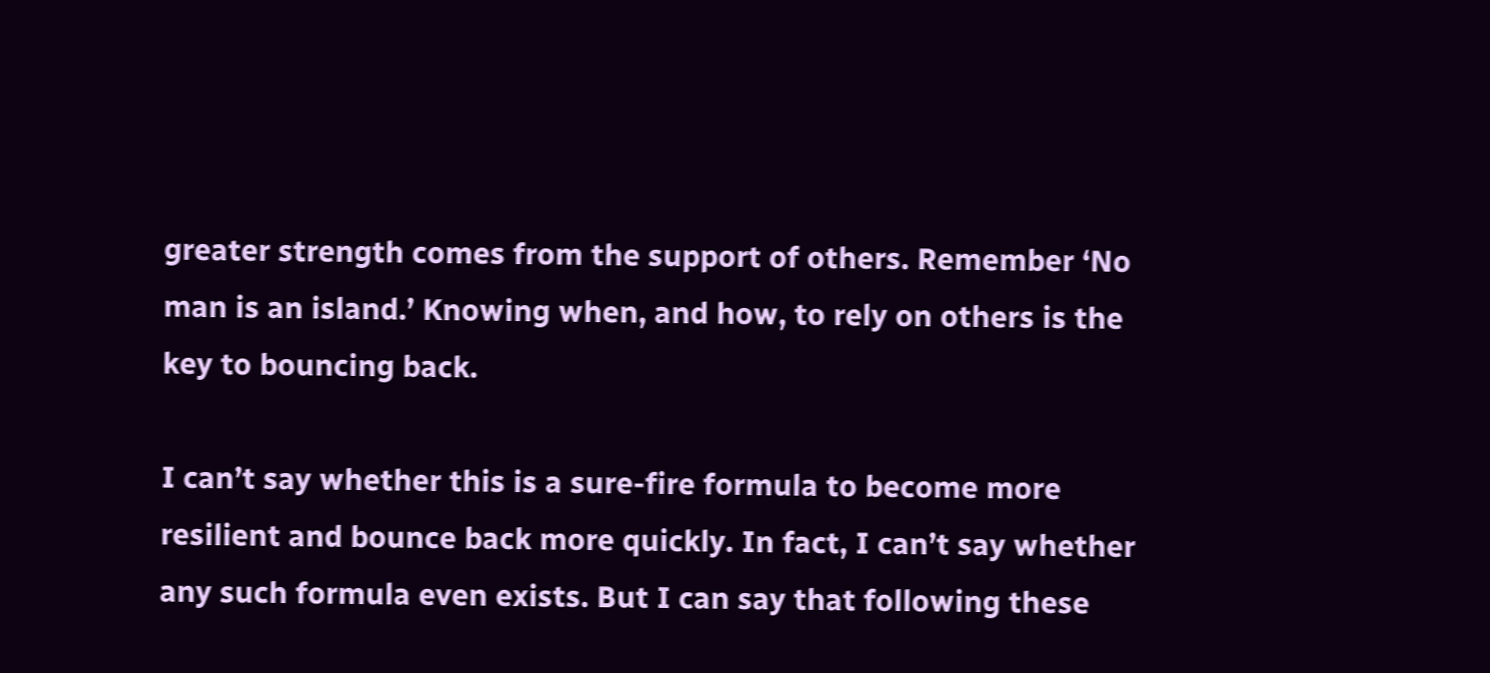greater strength comes from the support of others. Remember ‘No man is an island.’ Knowing when, and how, to rely on others is the key to bouncing back.

I can’t say whether this is a sure-fire formula to become more resilient and bounce back more quickly. In fact, I can’t say whether any such formula even exists. But I can say that following these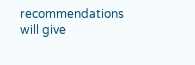recommendations will give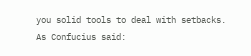you solid tools to deal with setbacks. As Confucius said: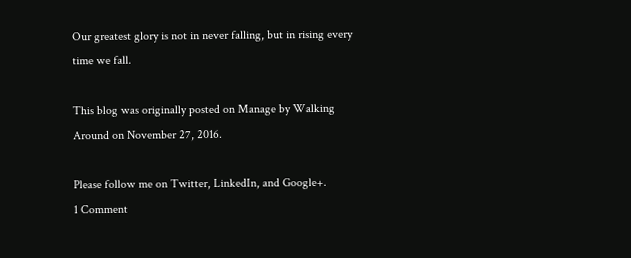Our greatest glory is not in never falling, but in rising every time we fall.

This blog was originally posted on Manage by Walking Around on November 27, 2016.

Please follow me on Twitter, LinkedIn, and Google+.
1 Comment